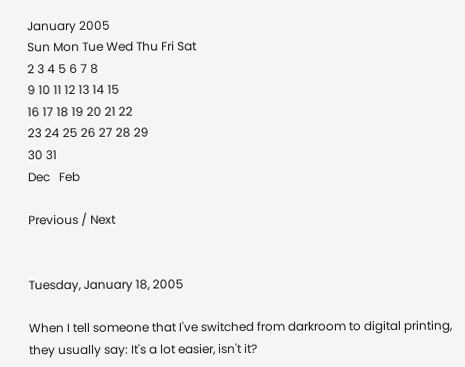January 2005
Sun Mon Tue Wed Thu Fri Sat
2 3 4 5 6 7 8
9 10 11 12 13 14 15
16 17 18 19 20 21 22
23 24 25 26 27 28 29
30 31
Dec   Feb

Previous / Next


Tuesday, January 18, 2005

When I tell someone that I've switched from darkroom to digital printing, they usually say: It's a lot easier, isn't it?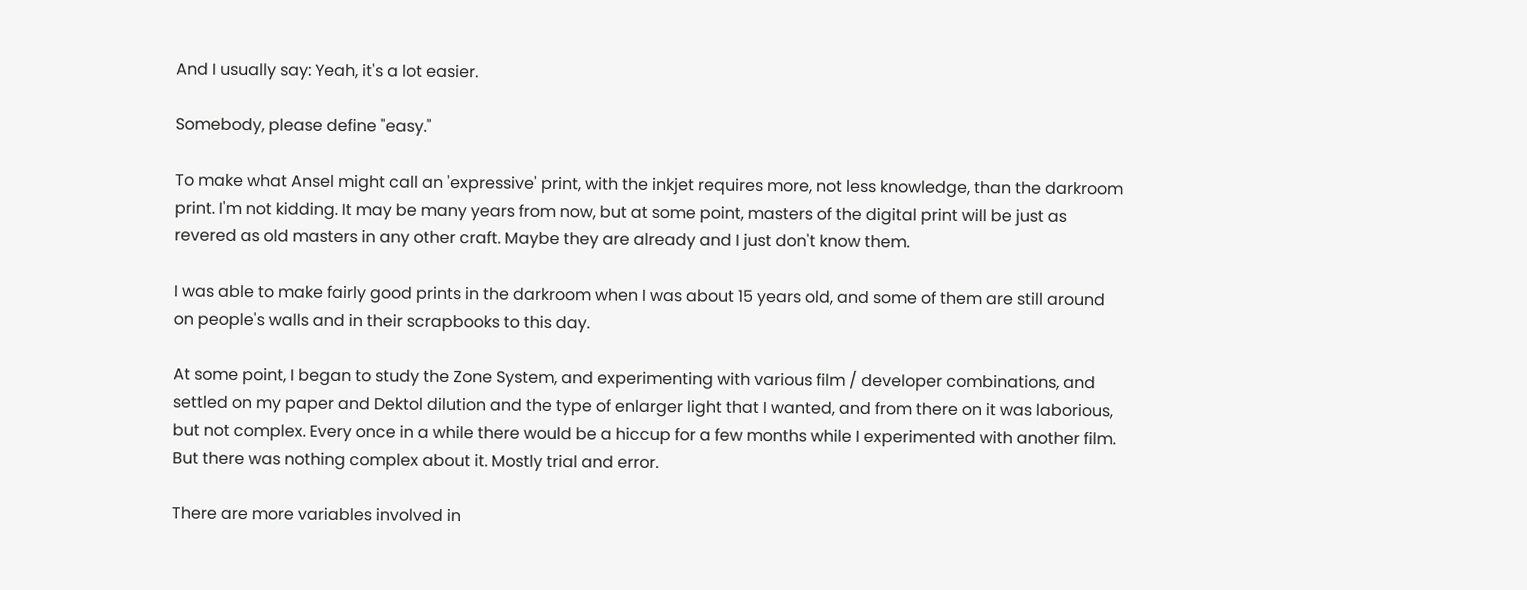And I usually say: Yeah, it's a lot easier.

Somebody, please define "easy."

To make what Ansel might call an 'expressive' print, with the inkjet requires more, not less knowledge, than the darkroom print. I'm not kidding. It may be many years from now, but at some point, masters of the digital print will be just as revered as old masters in any other craft. Maybe they are already and I just don't know them.

I was able to make fairly good prints in the darkroom when I was about 15 years old, and some of them are still around on people's walls and in their scrapbooks to this day.

At some point, I began to study the Zone System, and experimenting with various film / developer combinations, and settled on my paper and Dektol dilution and the type of enlarger light that I wanted, and from there on it was laborious, but not complex. Every once in a while there would be a hiccup for a few months while I experimented with another film. But there was nothing complex about it. Mostly trial and error.

There are more variables involved in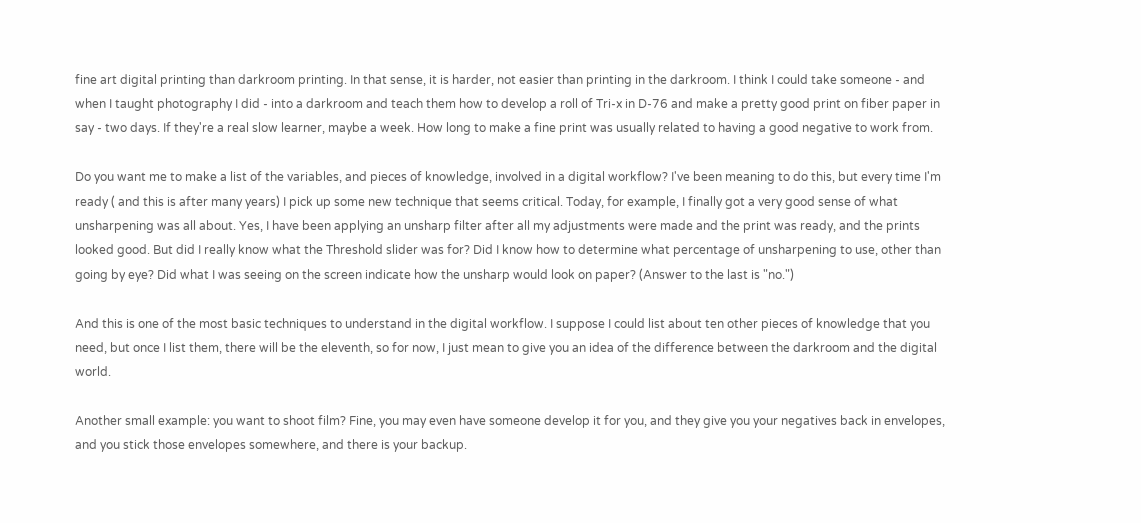fine art digital printing than darkroom printing. In that sense, it is harder, not easier than printing in the darkroom. I think I could take someone - and when I taught photography I did - into a darkroom and teach them how to develop a roll of Tri-x in D-76 and make a pretty good print on fiber paper in say - two days. If they're a real slow learner, maybe a week. How long to make a fine print was usually related to having a good negative to work from.

Do you want me to make a list of the variables, and pieces of knowledge, involved in a digital workflow? I've been meaning to do this, but every time I'm ready ( and this is after many years) I pick up some new technique that seems critical. Today, for example, I finally got a very good sense of what unsharpening was all about. Yes, I have been applying an unsharp filter after all my adjustments were made and the print was ready, and the prints looked good. But did I really know what the Threshold slider was for? Did I know how to determine what percentage of unsharpening to use, other than going by eye? Did what I was seeing on the screen indicate how the unsharp would look on paper? (Answer to the last is "no.")

And this is one of the most basic techniques to understand in the digital workflow. I suppose I could list about ten other pieces of knowledge that you need, but once I list them, there will be the eleventh, so for now, I just mean to give you an idea of the difference between the darkroom and the digital world.

Another small example: you want to shoot film? Fine, you may even have someone develop it for you, and they give you your negatives back in envelopes, and you stick those envelopes somewhere, and there is your backup.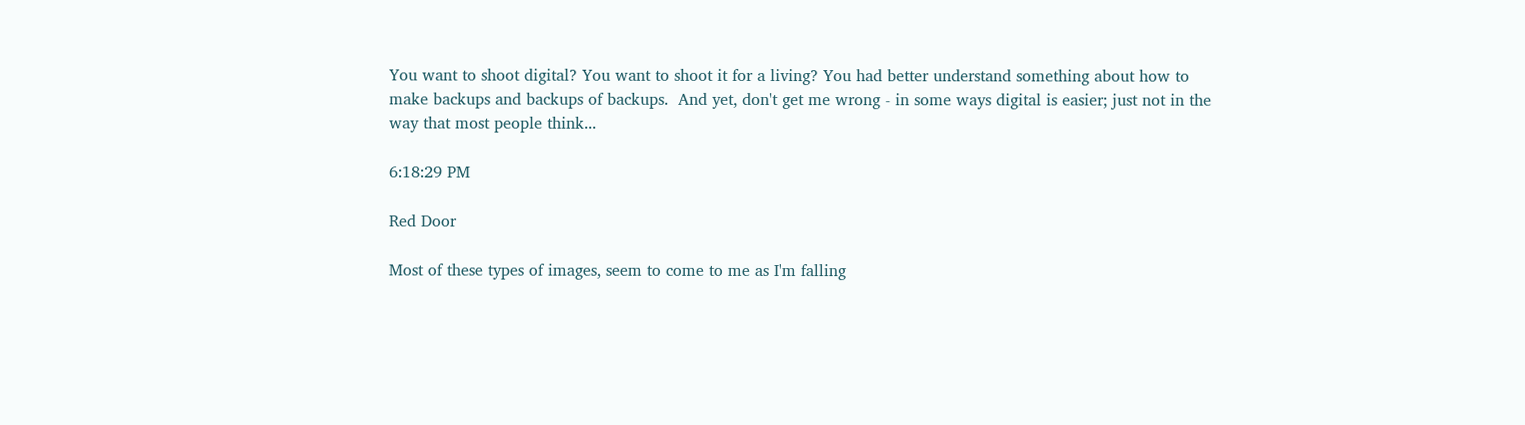You want to shoot digital? You want to shoot it for a living? You had better understand something about how to make backups and backups of backups.  And yet, don't get me wrong - in some ways digital is easier; just not in the way that most people think...

6:18:29 PM

Red Door

Most of these types of images, seem to come to me as I'm falling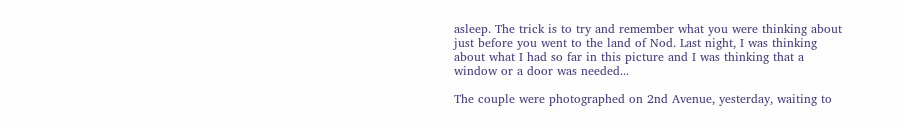asleep. The trick is to try and remember what you were thinking about just before you went to the land of Nod. Last night, I was thinking about what I had so far in this picture and I was thinking that a window or a door was needed...

The couple were photographed on 2nd Avenue, yesterday, waiting to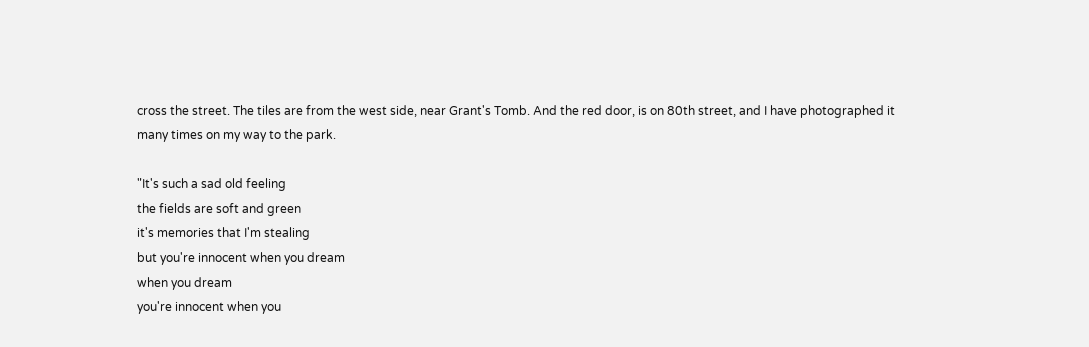cross the street. The tiles are from the west side, near Grant's Tomb. And the red door, is on 80th street, and I have photographed it many times on my way to the park.

"It's such a sad old feeling
the fields are soft and green
it's memories that I'm stealing
but you're innocent when you dream
when you dream
you're innocent when you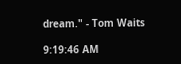dream." - Tom Waits

9:19:46 AM